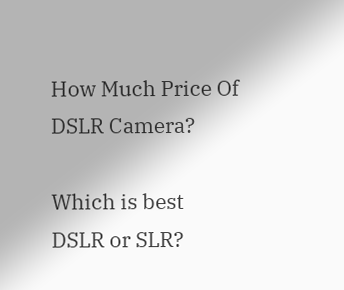How Much Price Of DSLR Camera?

Which is best DSLR or SLR?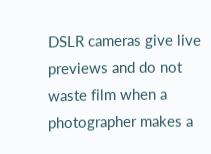DSLR cameras give live previews and do not waste film when a photographer makes a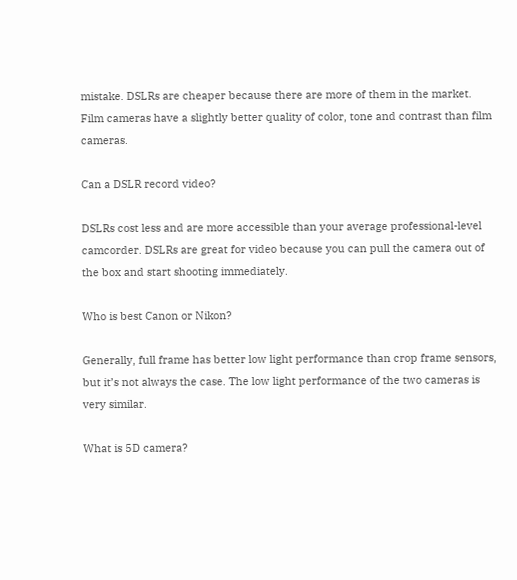mistake. DSLRs are cheaper because there are more of them in the market. Film cameras have a slightly better quality of color, tone and contrast than film cameras.

Can a DSLR record video?

DSLRs cost less and are more accessible than your average professional-level camcorder. DSLRs are great for video because you can pull the camera out of the box and start shooting immediately.

Who is best Canon or Nikon?

Generally, full frame has better low light performance than crop frame sensors, but it’s not always the case. The low light performance of the two cameras is very similar.

What is 5D camera?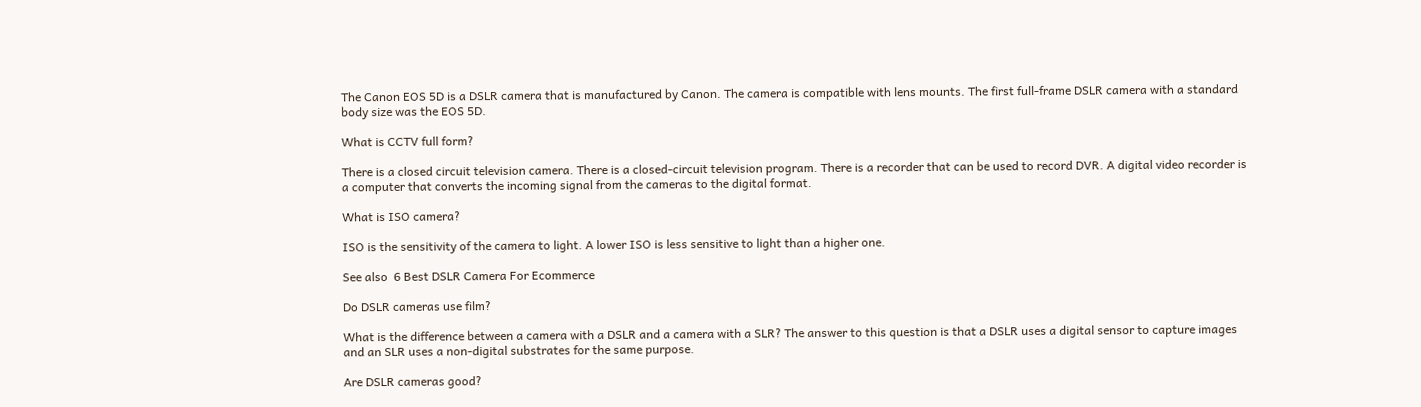The Canon EOS 5D is a DSLR camera that is manufactured by Canon. The camera is compatible with lens mounts. The first full-frame DSLR camera with a standard body size was the EOS 5D.

What is CCTV full form?

There is a closed circuit television camera. There is a closed-circuit television program. There is a recorder that can be used to record DVR. A digital video recorder is a computer that converts the incoming signal from the cameras to the digital format.

What is ISO camera?

ISO is the sensitivity of the camera to light. A lower ISO is less sensitive to light than a higher one.

See also  6 Best DSLR Camera For Ecommerce

Do DSLR cameras use film?

What is the difference between a camera with a DSLR and a camera with a SLR? The answer to this question is that a DSLR uses a digital sensor to capture images and an SLR uses a non-digital substrates for the same purpose.

Are DSLR cameras good?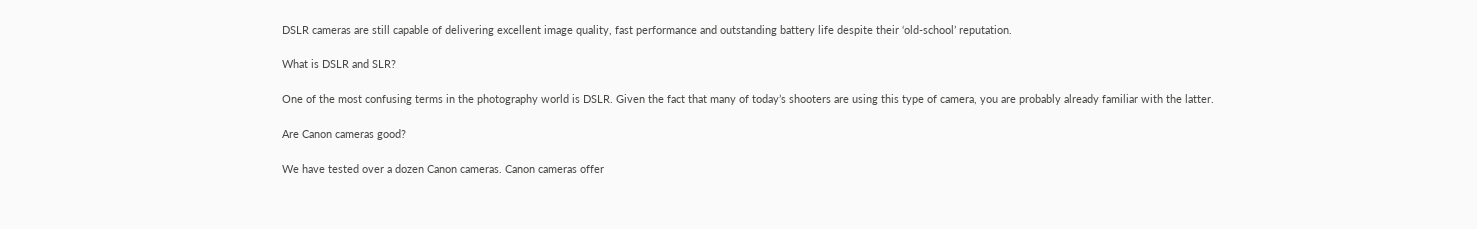DSLR cameras are still capable of delivering excellent image quality, fast performance and outstanding battery life despite their ‘old-school’ reputation.

What is DSLR and SLR?

One of the most confusing terms in the photography world is DSLR. Given the fact that many of today’s shooters are using this type of camera, you are probably already familiar with the latter.

Are Canon cameras good?

We have tested over a dozen Canon cameras. Canon cameras offer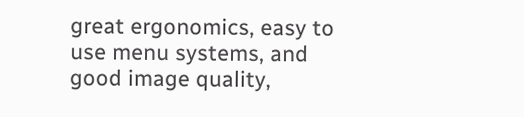great ergonomics, easy to use menu systems, and good image quality,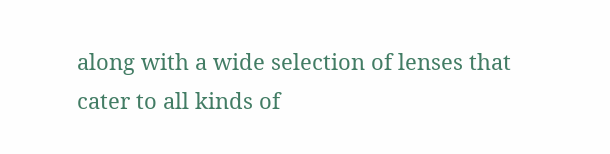along with a wide selection of lenses that cater to all kinds of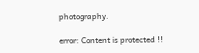photography.

error: Content is protected !!